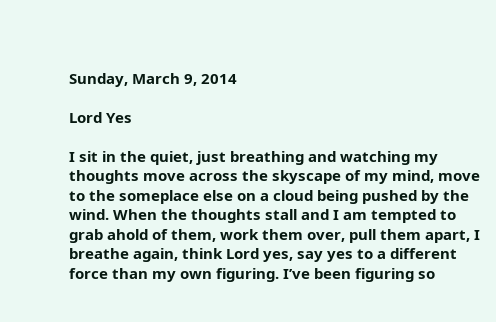Sunday, March 9, 2014

Lord Yes

I sit in the quiet, just breathing and watching my thoughts move across the skyscape of my mind, move to the someplace else on a cloud being pushed by the wind. When the thoughts stall and I am tempted to grab ahold of them, work them over, pull them apart, I breathe again, think Lord yes, say yes to a different  force than my own figuring. I’ve been figuring so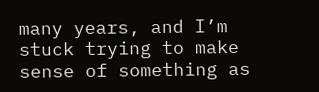many years, and I’m stuck trying to make sense of something as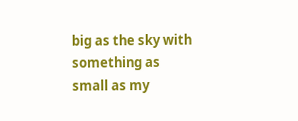big as the sky with something as small as my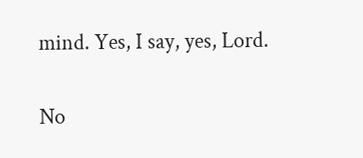mind. Yes, I say, yes, Lord.

No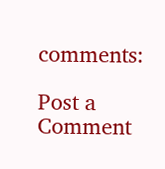comments:

Post a Comment